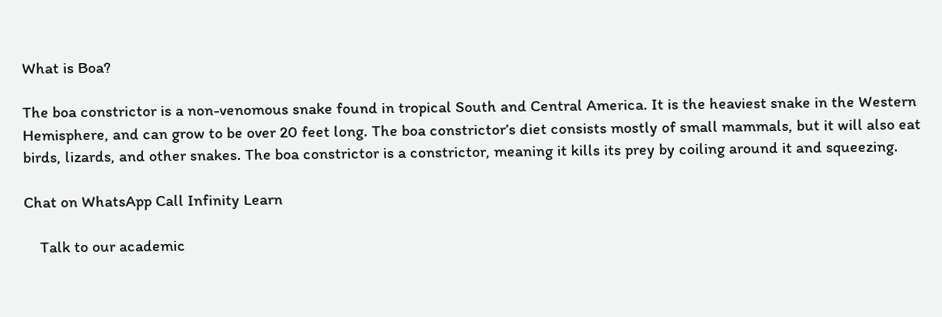What is Boa?

The boa constrictor is a non-venomous snake found in tropical South and Central America. It is the heaviest snake in the Western Hemisphere, and can grow to be over 20 feet long. The boa constrictor’s diet consists mostly of small mammals, but it will also eat birds, lizards, and other snakes. The boa constrictor is a constrictor, meaning it kills its prey by coiling around it and squeezing.

Chat on WhatsApp Call Infinity Learn

    Talk to our academic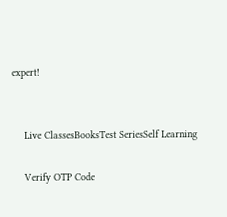expert!


    Live ClassesBooksTest SeriesSelf Learning

    Verify OTP Code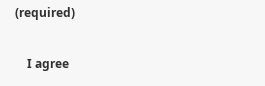(required)

    I agree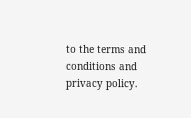to the terms and conditions and privacy policy.